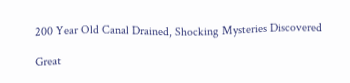200 Year Old Canal Drained, Shocking Mysteries Discovered

Great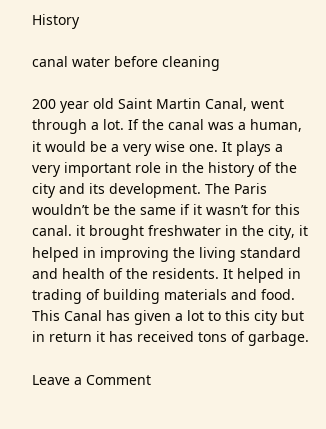History

canal water before cleaning

200 year old Saint Martin Canal, went through a lot. If the canal was a human, it would be a very wise one. It plays a very important role in the history of the city and its development. The Paris wouldn’t be the same if it wasn’t for this canal. it brought freshwater in the city, it helped in improving the living standard and health of the residents. It helped in trading of building materials and food. This Canal has given a lot to this city but in return it has received tons of garbage.

Leave a Comment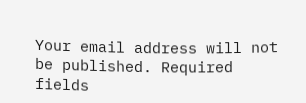Your email address will not be published. Required fields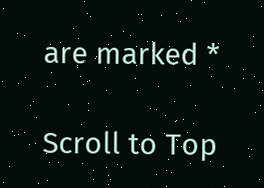are marked *

Scroll to Top